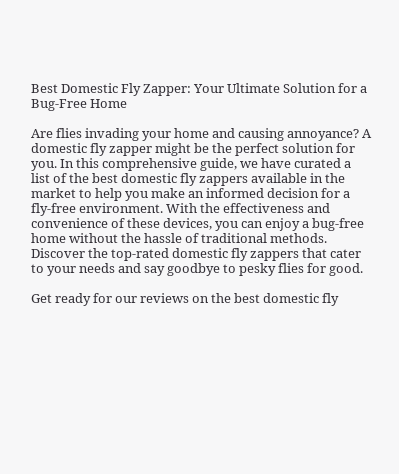Best Domestic Fly Zapper: Your Ultimate Solution for a Bug-Free Home

Are flies invading your home and causing annoyance? A domestic fly zapper might be the perfect solution for you. In this comprehensive guide, we have curated a list of the best domestic fly zappers available in the market to help you make an informed decision for a fly-free environment. With the effectiveness and convenience of these devices, you can enjoy a bug-free home without the hassle of traditional methods. Discover the top-rated domestic fly zappers that cater to your needs and say goodbye to pesky flies for good.

Get ready for our reviews on the best domestic fly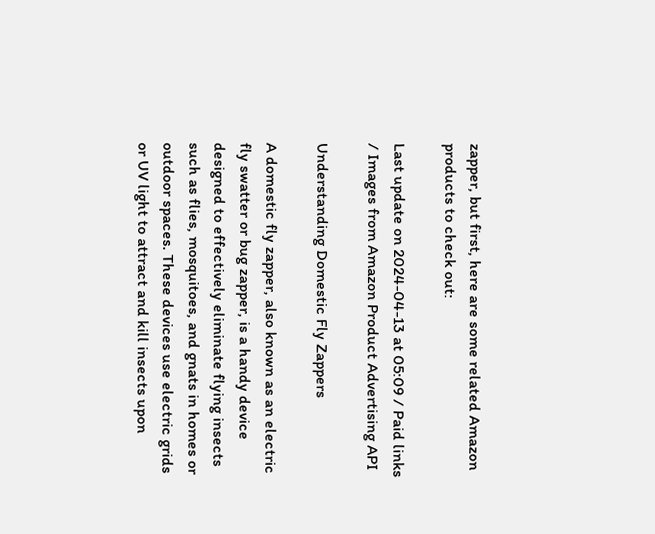zapper, but first, here are some related Amazon products to check out:

Last update on 2024-04-13 at 05:09 / Paid links / Images from Amazon Product Advertising API

Understanding Domestic Fly Zappers

A domestic fly zapper, also known as an electric fly swatter or bug zapper, is a handy device designed to effectively eliminate flying insects such as flies, mosquitoes, and gnats in homes or outdoor spaces. These devices use electric grids or UV light to attract and kill insects upon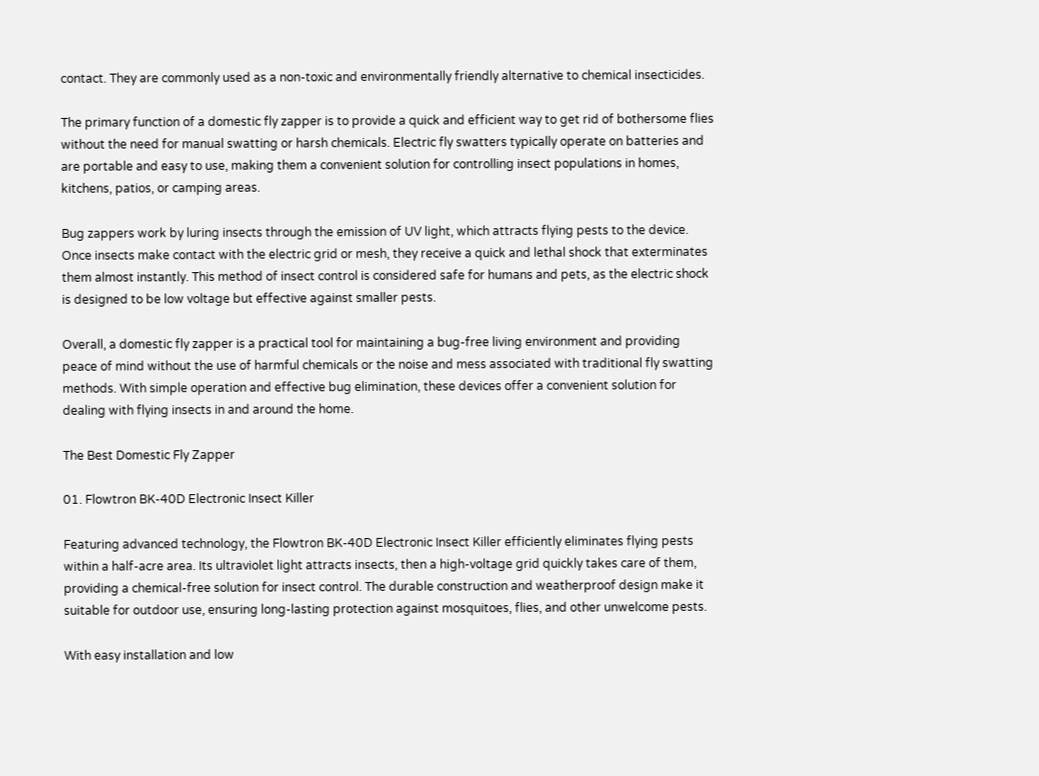contact. They are commonly used as a non-toxic and environmentally friendly alternative to chemical insecticides.

The primary function of a domestic fly zapper is to provide a quick and efficient way to get rid of bothersome flies without the need for manual swatting or harsh chemicals. Electric fly swatters typically operate on batteries and are portable and easy to use, making them a convenient solution for controlling insect populations in homes, kitchens, patios, or camping areas.

Bug zappers work by luring insects through the emission of UV light, which attracts flying pests to the device. Once insects make contact with the electric grid or mesh, they receive a quick and lethal shock that exterminates them almost instantly. This method of insect control is considered safe for humans and pets, as the electric shock is designed to be low voltage but effective against smaller pests.

Overall, a domestic fly zapper is a practical tool for maintaining a bug-free living environment and providing peace of mind without the use of harmful chemicals or the noise and mess associated with traditional fly swatting methods. With simple operation and effective bug elimination, these devices offer a convenient solution for dealing with flying insects in and around the home.

The Best Domestic Fly Zapper

01. Flowtron BK-40D Electronic Insect Killer

Featuring advanced technology, the Flowtron BK-40D Electronic Insect Killer efficiently eliminates flying pests within a half-acre area. Its ultraviolet light attracts insects, then a high-voltage grid quickly takes care of them, providing a chemical-free solution for insect control. The durable construction and weatherproof design make it suitable for outdoor use, ensuring long-lasting protection against mosquitoes, flies, and other unwelcome pests.

With easy installation and low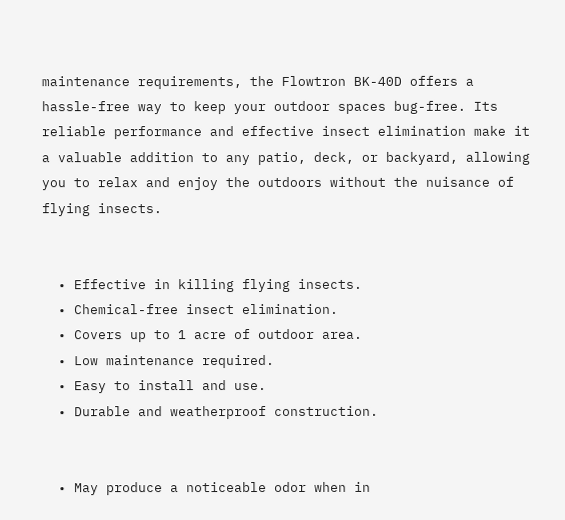maintenance requirements, the Flowtron BK-40D offers a hassle-free way to keep your outdoor spaces bug-free. Its reliable performance and effective insect elimination make it a valuable addition to any patio, deck, or backyard, allowing you to relax and enjoy the outdoors without the nuisance of flying insects.


  • Effective in killing flying insects.
  • Chemical-free insect elimination.
  • Covers up to 1 acre of outdoor area.
  • Low maintenance required.
  • Easy to install and use.
  • Durable and weatherproof construction.


  • May produce a noticeable odor when in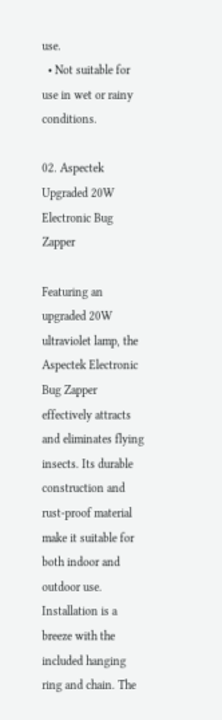use.
  • Not suitable for use in wet or rainy conditions.

02. Aspectek Upgraded 20W Electronic Bug Zapper

Featuring an upgraded 20W ultraviolet lamp, the Aspectek Electronic Bug Zapper effectively attracts and eliminates flying insects. Its durable construction and rust-proof material make it suitable for both indoor and outdoor use. Installation is a breeze with the included hanging ring and chain. The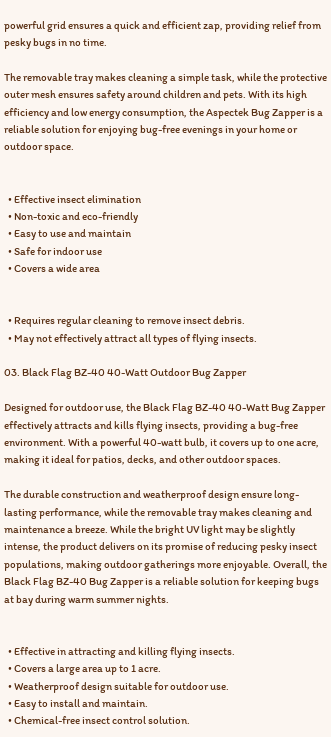powerful grid ensures a quick and efficient zap, providing relief from pesky bugs in no time.

The removable tray makes cleaning a simple task, while the protective outer mesh ensures safety around children and pets. With its high efficiency and low energy consumption, the Aspectek Bug Zapper is a reliable solution for enjoying bug-free evenings in your home or outdoor space.


  • Effective insect elimination
  • Non-toxic and eco-friendly
  • Easy to use and maintain
  • Safe for indoor use
  • Covers a wide area


  • Requires regular cleaning to remove insect debris.
  • May not effectively attract all types of flying insects.

03. Black Flag BZ-40 40-Watt Outdoor Bug Zapper

Designed for outdoor use, the Black Flag BZ-40 40-Watt Bug Zapper effectively attracts and kills flying insects, providing a bug-free environment. With a powerful 40-watt bulb, it covers up to one acre, making it ideal for patios, decks, and other outdoor spaces.

The durable construction and weatherproof design ensure long-lasting performance, while the removable tray makes cleaning and maintenance a breeze. While the bright UV light may be slightly intense, the product delivers on its promise of reducing pesky insect populations, making outdoor gatherings more enjoyable. Overall, the Black Flag BZ-40 Bug Zapper is a reliable solution for keeping bugs at bay during warm summer nights.


  • Effective in attracting and killing flying insects.
  • Covers a large area up to 1 acre.
  • Weatherproof design suitable for outdoor use.
  • Easy to install and maintain.
  • Chemical-free insect control solution.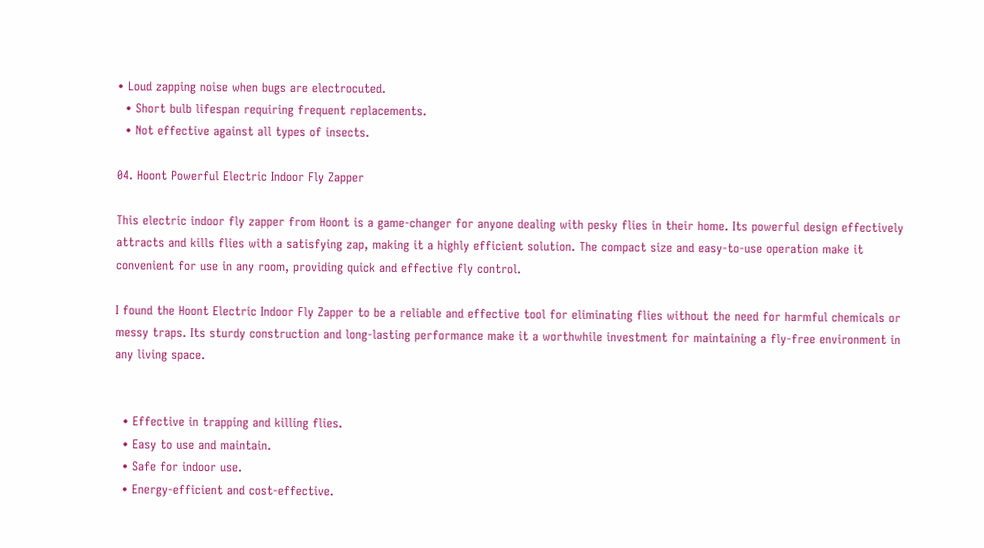• Loud zapping noise when bugs are electrocuted.
  • Short bulb lifespan requiring frequent replacements.
  • Not effective against all types of insects.

04. Hoont Powerful Electric Indoor Fly Zapper

This electric indoor fly zapper from Hoont is a game-changer for anyone dealing with pesky flies in their home. Its powerful design effectively attracts and kills flies with a satisfying zap, making it a highly efficient solution. The compact size and easy-to-use operation make it convenient for use in any room, providing quick and effective fly control.

I found the Hoont Electric Indoor Fly Zapper to be a reliable and effective tool for eliminating flies without the need for harmful chemicals or messy traps. Its sturdy construction and long-lasting performance make it a worthwhile investment for maintaining a fly-free environment in any living space.


  • Effective in trapping and killing flies.
  • Easy to use and maintain.
  • Safe for indoor use.
  • Energy-efficient and cost-effective.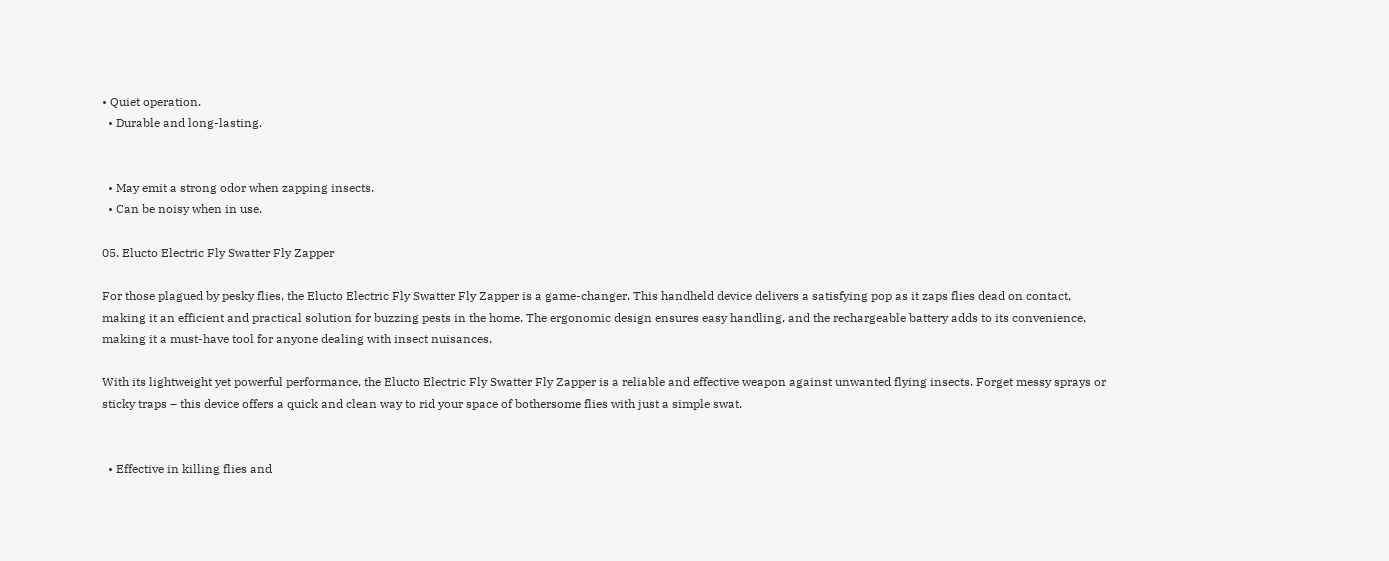• Quiet operation.
  • Durable and long-lasting.


  • May emit a strong odor when zapping insects.
  • Can be noisy when in use.

05. Elucto Electric Fly Swatter Fly Zapper

For those plagued by pesky flies, the Elucto Electric Fly Swatter Fly Zapper is a game-changer. This handheld device delivers a satisfying pop as it zaps flies dead on contact, making it an efficient and practical solution for buzzing pests in the home. The ergonomic design ensures easy handling, and the rechargeable battery adds to its convenience, making it a must-have tool for anyone dealing with insect nuisances.

With its lightweight yet powerful performance, the Elucto Electric Fly Swatter Fly Zapper is a reliable and effective weapon against unwanted flying insects. Forget messy sprays or sticky traps – this device offers a quick and clean way to rid your space of bothersome flies with just a simple swat.


  • Effective in killing flies and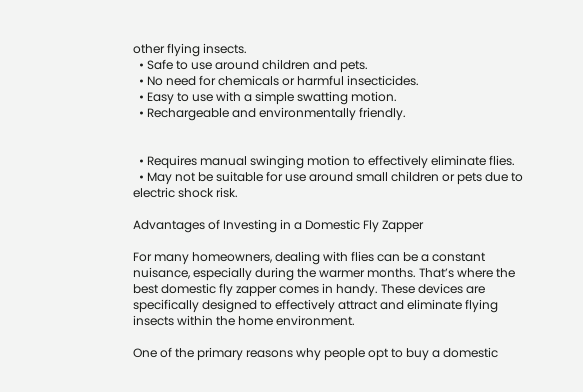other flying insects.
  • Safe to use around children and pets.
  • No need for chemicals or harmful insecticides.
  • Easy to use with a simple swatting motion.
  • Rechargeable and environmentally friendly.


  • Requires manual swinging motion to effectively eliminate flies.
  • May not be suitable for use around small children or pets due to electric shock risk.

Advantages of Investing in a Domestic Fly Zapper

For many homeowners, dealing with flies can be a constant nuisance, especially during the warmer months. That’s where the best domestic fly zapper comes in handy. These devices are specifically designed to effectively attract and eliminate flying insects within the home environment.

One of the primary reasons why people opt to buy a domestic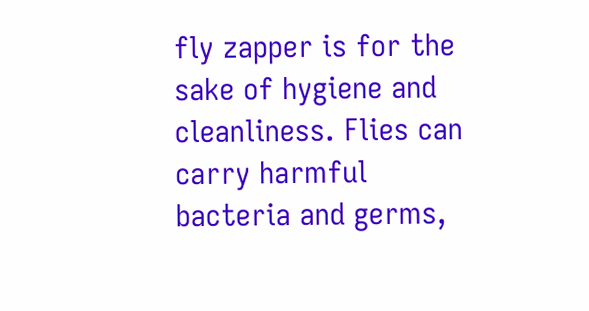fly zapper is for the sake of hygiene and cleanliness. Flies can carry harmful bacteria and germs,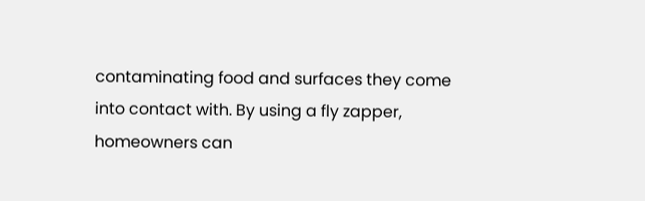contaminating food and surfaces they come into contact with. By using a fly zapper, homeowners can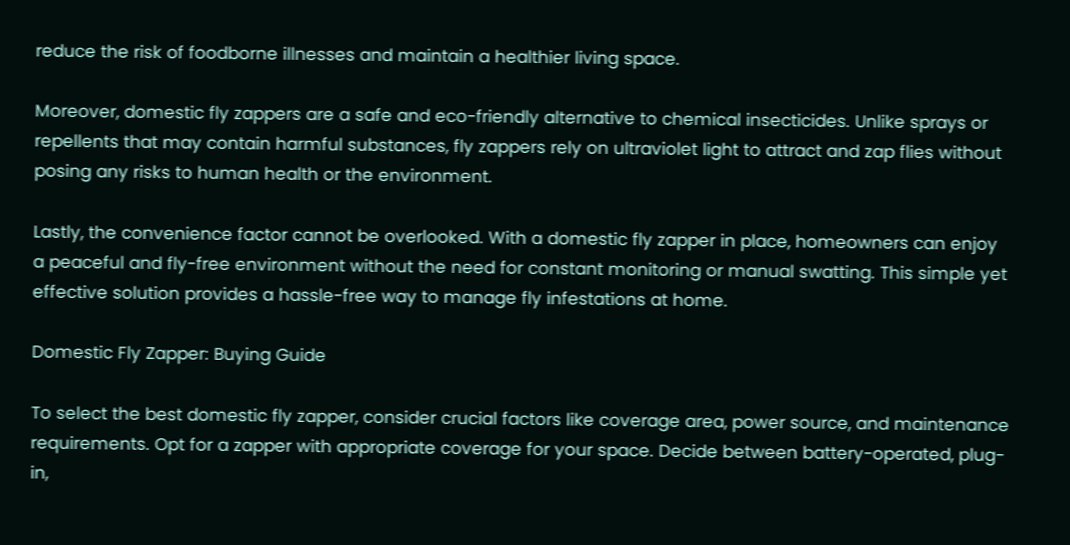reduce the risk of foodborne illnesses and maintain a healthier living space.

Moreover, domestic fly zappers are a safe and eco-friendly alternative to chemical insecticides. Unlike sprays or repellents that may contain harmful substances, fly zappers rely on ultraviolet light to attract and zap flies without posing any risks to human health or the environment.

Lastly, the convenience factor cannot be overlooked. With a domestic fly zapper in place, homeowners can enjoy a peaceful and fly-free environment without the need for constant monitoring or manual swatting. This simple yet effective solution provides a hassle-free way to manage fly infestations at home.

Domestic Fly Zapper: Buying Guide

To select the best domestic fly zapper, consider crucial factors like coverage area, power source, and maintenance requirements. Opt for a zapper with appropriate coverage for your space. Decide between battery-operated, plug-in,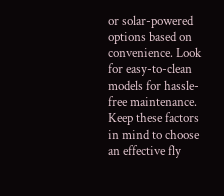or solar-powered options based on convenience. Look for easy-to-clean models for hassle-free maintenance. Keep these factors in mind to choose an effective fly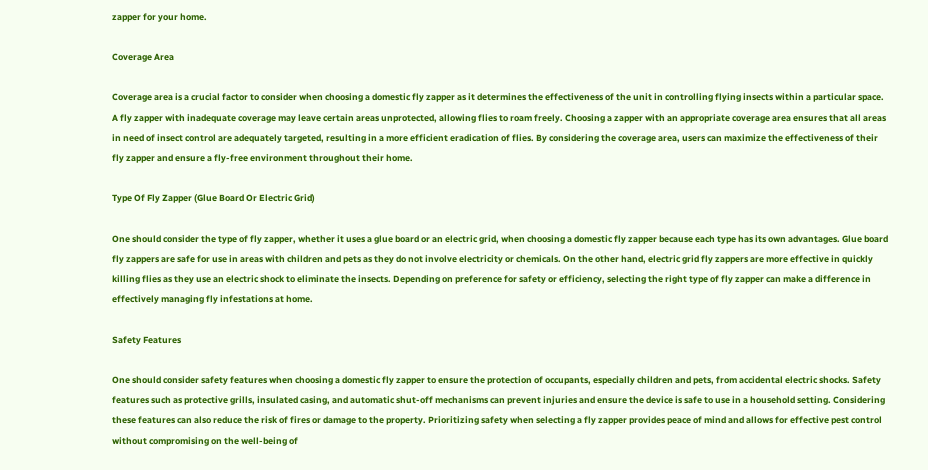zapper for your home.

Coverage Area

Coverage area is a crucial factor to consider when choosing a domestic fly zapper as it determines the effectiveness of the unit in controlling flying insects within a particular space. A fly zapper with inadequate coverage may leave certain areas unprotected, allowing flies to roam freely. Choosing a zapper with an appropriate coverage area ensures that all areas in need of insect control are adequately targeted, resulting in a more efficient eradication of flies. By considering the coverage area, users can maximize the effectiveness of their fly zapper and ensure a fly-free environment throughout their home.

Type Of Fly Zapper (Glue Board Or Electric Grid)

One should consider the type of fly zapper, whether it uses a glue board or an electric grid, when choosing a domestic fly zapper because each type has its own advantages. Glue board fly zappers are safe for use in areas with children and pets as they do not involve electricity or chemicals. On the other hand, electric grid fly zappers are more effective in quickly killing flies as they use an electric shock to eliminate the insects. Depending on preference for safety or efficiency, selecting the right type of fly zapper can make a difference in effectively managing fly infestations at home.

Safety Features

One should consider safety features when choosing a domestic fly zapper to ensure the protection of occupants, especially children and pets, from accidental electric shocks. Safety features such as protective grills, insulated casing, and automatic shut-off mechanisms can prevent injuries and ensure the device is safe to use in a household setting. Considering these features can also reduce the risk of fires or damage to the property. Prioritizing safety when selecting a fly zapper provides peace of mind and allows for effective pest control without compromising on the well-being of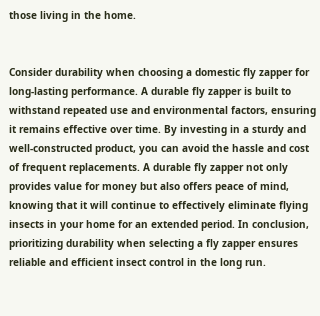those living in the home.


Consider durability when choosing a domestic fly zapper for long-lasting performance. A durable fly zapper is built to withstand repeated use and environmental factors, ensuring it remains effective over time. By investing in a sturdy and well-constructed product, you can avoid the hassle and cost of frequent replacements. A durable fly zapper not only provides value for money but also offers peace of mind, knowing that it will continue to effectively eliminate flying insects in your home for an extended period. In conclusion, prioritizing durability when selecting a fly zapper ensures reliable and efficient insect control in the long run.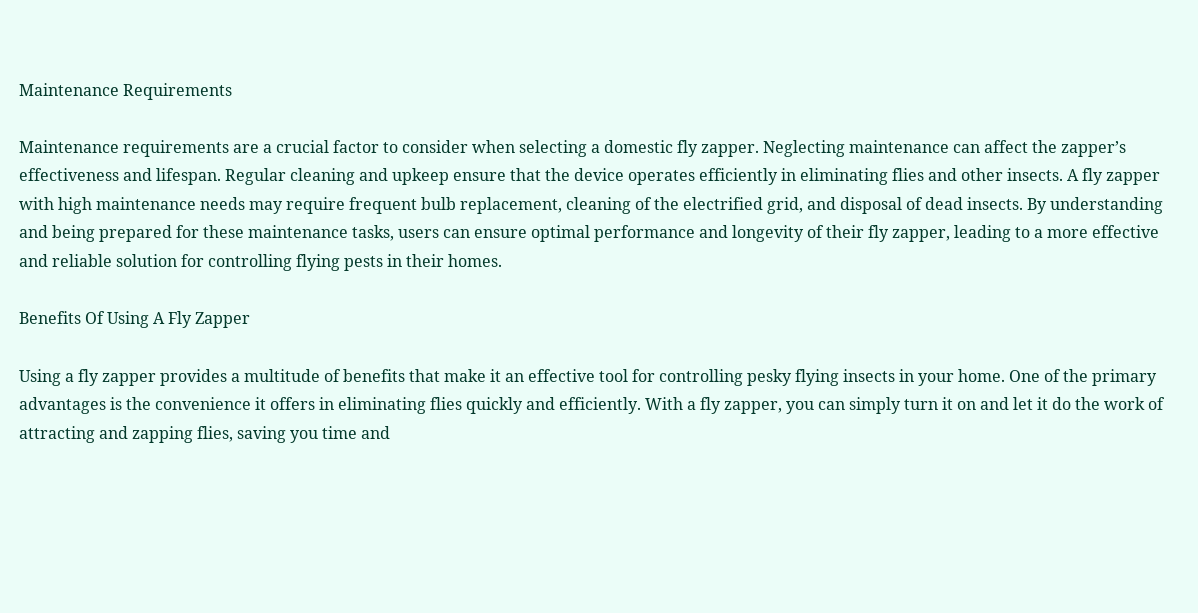Maintenance Requirements

Maintenance requirements are a crucial factor to consider when selecting a domestic fly zapper. Neglecting maintenance can affect the zapper’s effectiveness and lifespan. Regular cleaning and upkeep ensure that the device operates efficiently in eliminating flies and other insects. A fly zapper with high maintenance needs may require frequent bulb replacement, cleaning of the electrified grid, and disposal of dead insects. By understanding and being prepared for these maintenance tasks, users can ensure optimal performance and longevity of their fly zapper, leading to a more effective and reliable solution for controlling flying pests in their homes.

Benefits Of Using A Fly Zapper

Using a fly zapper provides a multitude of benefits that make it an effective tool for controlling pesky flying insects in your home. One of the primary advantages is the convenience it offers in eliminating flies quickly and efficiently. With a fly zapper, you can simply turn it on and let it do the work of attracting and zapping flies, saving you time and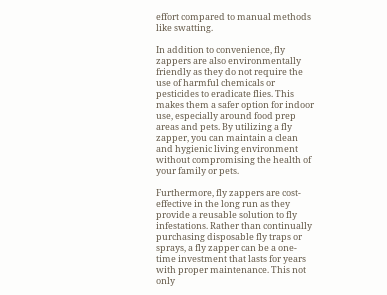effort compared to manual methods like swatting.

In addition to convenience, fly zappers are also environmentally friendly as they do not require the use of harmful chemicals or pesticides to eradicate flies. This makes them a safer option for indoor use, especially around food prep areas and pets. By utilizing a fly zapper, you can maintain a clean and hygienic living environment without compromising the health of your family or pets.

Furthermore, fly zappers are cost-effective in the long run as they provide a reusable solution to fly infestations. Rather than continually purchasing disposable fly traps or sprays, a fly zapper can be a one-time investment that lasts for years with proper maintenance. This not only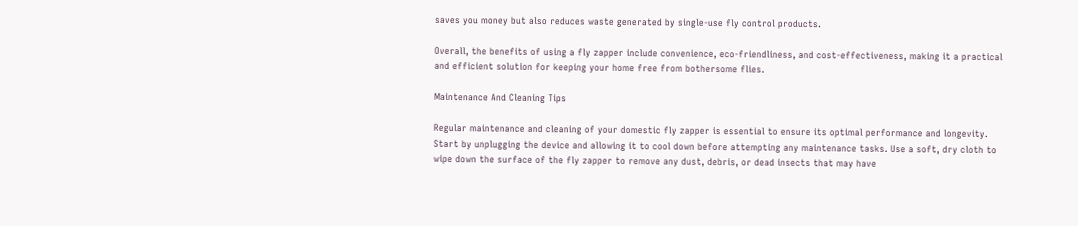saves you money but also reduces waste generated by single-use fly control products.

Overall, the benefits of using a fly zapper include convenience, eco-friendliness, and cost-effectiveness, making it a practical and efficient solution for keeping your home free from bothersome flies.

Maintenance And Cleaning Tips

Regular maintenance and cleaning of your domestic fly zapper is essential to ensure its optimal performance and longevity. Start by unplugging the device and allowing it to cool down before attempting any maintenance tasks. Use a soft, dry cloth to wipe down the surface of the fly zapper to remove any dust, debris, or dead insects that may have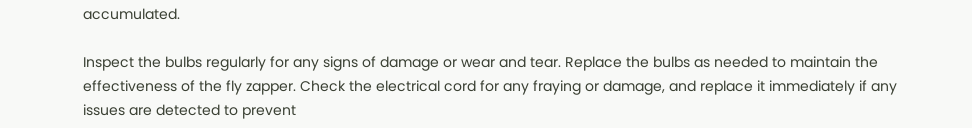accumulated.

Inspect the bulbs regularly for any signs of damage or wear and tear. Replace the bulbs as needed to maintain the effectiveness of the fly zapper. Check the electrical cord for any fraying or damage, and replace it immediately if any issues are detected to prevent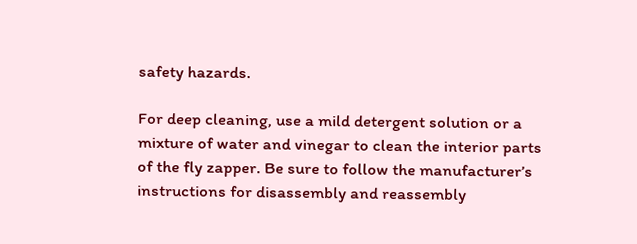safety hazards.

For deep cleaning, use a mild detergent solution or a mixture of water and vinegar to clean the interior parts of the fly zapper. Be sure to follow the manufacturer’s instructions for disassembly and reassembly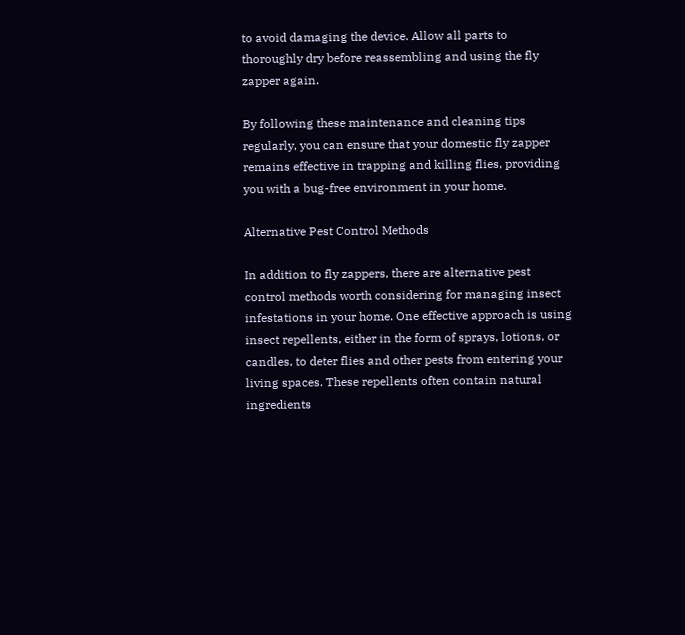to avoid damaging the device. Allow all parts to thoroughly dry before reassembling and using the fly zapper again.

By following these maintenance and cleaning tips regularly, you can ensure that your domestic fly zapper remains effective in trapping and killing flies, providing you with a bug-free environment in your home.

Alternative Pest Control Methods

In addition to fly zappers, there are alternative pest control methods worth considering for managing insect infestations in your home. One effective approach is using insect repellents, either in the form of sprays, lotions, or candles, to deter flies and other pests from entering your living spaces. These repellents often contain natural ingredients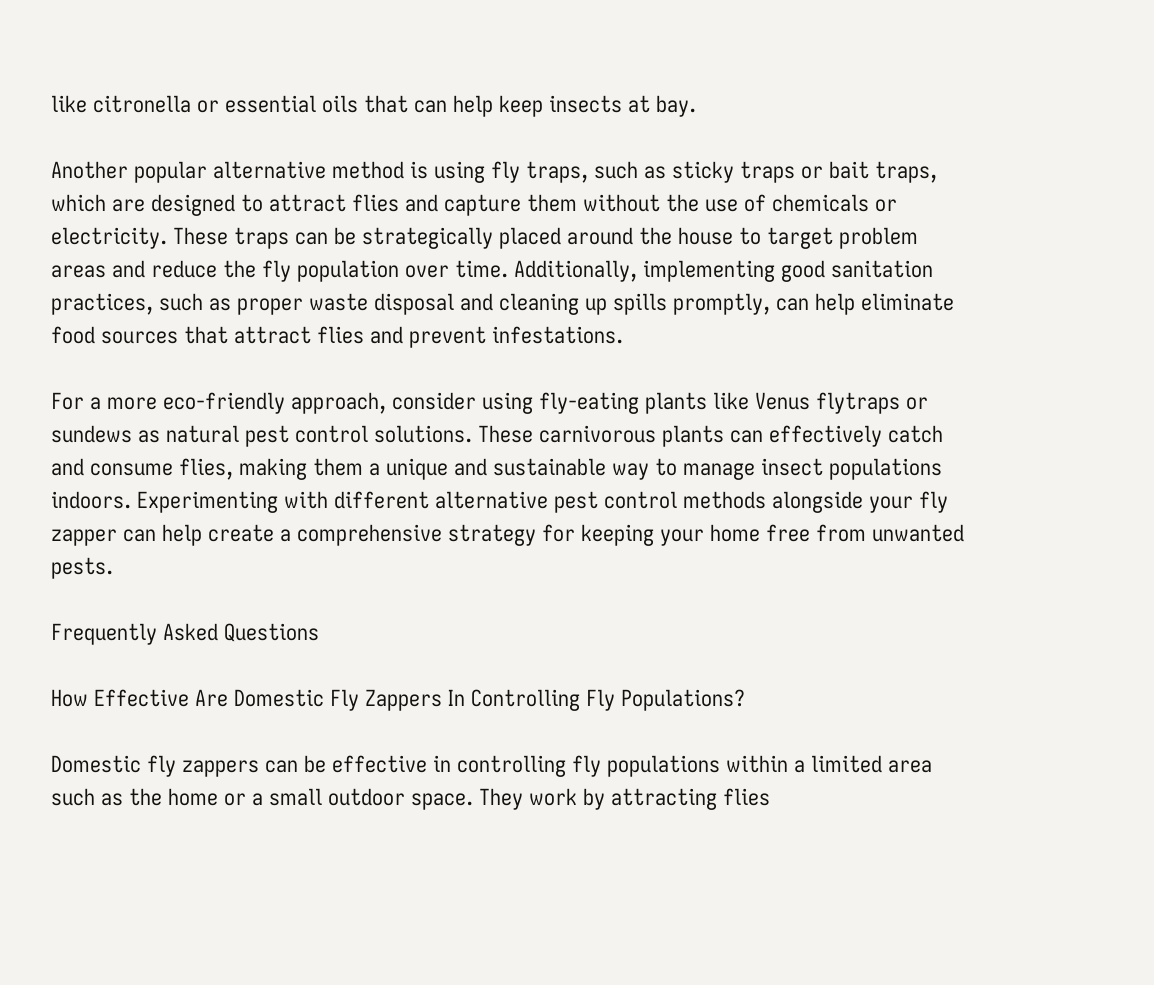like citronella or essential oils that can help keep insects at bay.

Another popular alternative method is using fly traps, such as sticky traps or bait traps, which are designed to attract flies and capture them without the use of chemicals or electricity. These traps can be strategically placed around the house to target problem areas and reduce the fly population over time. Additionally, implementing good sanitation practices, such as proper waste disposal and cleaning up spills promptly, can help eliminate food sources that attract flies and prevent infestations.

For a more eco-friendly approach, consider using fly-eating plants like Venus flytraps or sundews as natural pest control solutions. These carnivorous plants can effectively catch and consume flies, making them a unique and sustainable way to manage insect populations indoors. Experimenting with different alternative pest control methods alongside your fly zapper can help create a comprehensive strategy for keeping your home free from unwanted pests.

Frequently Asked Questions

How Effective Are Domestic Fly Zappers In Controlling Fly Populations?

Domestic fly zappers can be effective in controlling fly populations within a limited area such as the home or a small outdoor space. They work by attracting flies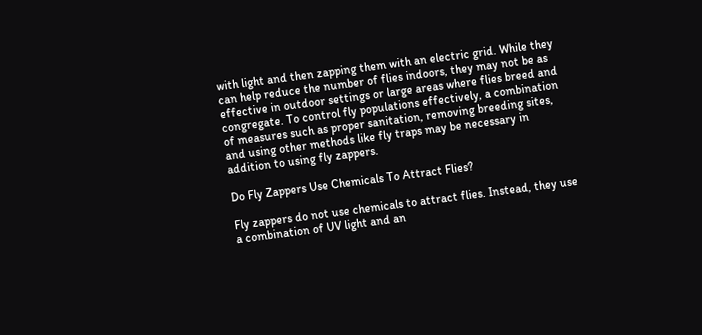with light and then zapping them with an electric grid. While they can help reduce the number of flies indoors, they may not be as effective in outdoor settings or large areas where flies breed and congregate. To control fly populations effectively, a combination of measures such as proper sanitation, removing breeding sites, and using other methods like fly traps may be necessary in addition to using fly zappers.

Do Fly Zappers Use Chemicals To Attract Flies?

Fly zappers do not use chemicals to attract flies. Instead, they use a combination of UV light and an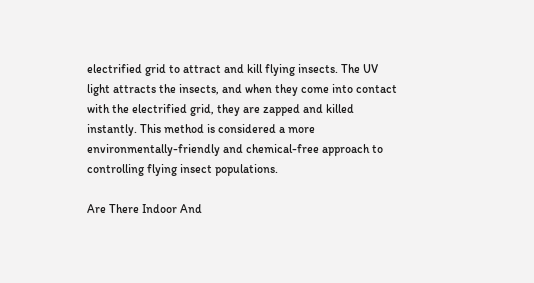electrified grid to attract and kill flying insects. The UV light attracts the insects, and when they come into contact with the electrified grid, they are zapped and killed instantly. This method is considered a more environmentally-friendly and chemical-free approach to controlling flying insect populations.

Are There Indoor And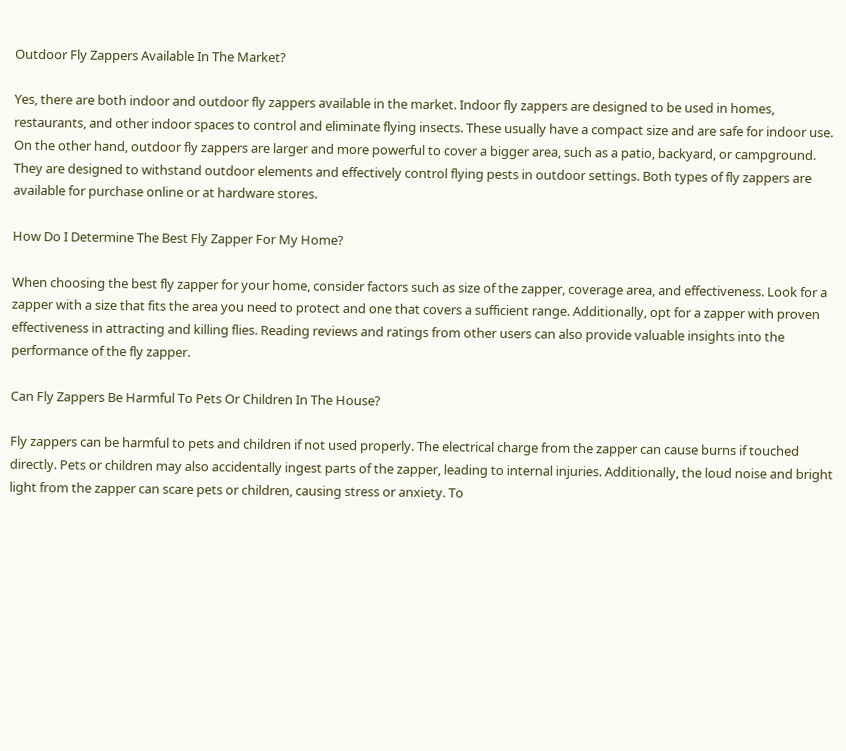Outdoor Fly Zappers Available In The Market?

Yes, there are both indoor and outdoor fly zappers available in the market. Indoor fly zappers are designed to be used in homes, restaurants, and other indoor spaces to control and eliminate flying insects. These usually have a compact size and are safe for indoor use. On the other hand, outdoor fly zappers are larger and more powerful to cover a bigger area, such as a patio, backyard, or campground. They are designed to withstand outdoor elements and effectively control flying pests in outdoor settings. Both types of fly zappers are available for purchase online or at hardware stores.

How Do I Determine The Best Fly Zapper For My Home?

When choosing the best fly zapper for your home, consider factors such as size of the zapper, coverage area, and effectiveness. Look for a zapper with a size that fits the area you need to protect and one that covers a sufficient range. Additionally, opt for a zapper with proven effectiveness in attracting and killing flies. Reading reviews and ratings from other users can also provide valuable insights into the performance of the fly zapper.

Can Fly Zappers Be Harmful To Pets Or Children In The House?

Fly zappers can be harmful to pets and children if not used properly. The electrical charge from the zapper can cause burns if touched directly. Pets or children may also accidentally ingest parts of the zapper, leading to internal injuries. Additionally, the loud noise and bright light from the zapper can scare pets or children, causing stress or anxiety. To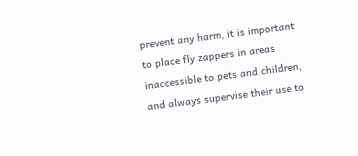prevent any harm, it is important to place fly zappers in areas inaccessible to pets and children, and always supervise their use to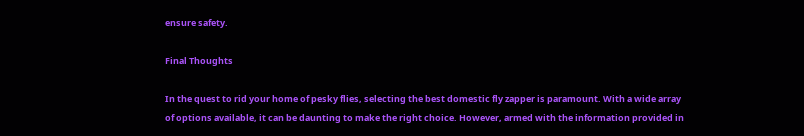ensure safety.

Final Thoughts

In the quest to rid your home of pesky flies, selecting the best domestic fly zapper is paramount. With a wide array of options available, it can be daunting to make the right choice. However, armed with the information provided in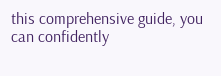this comprehensive guide, you can confidently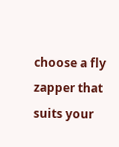choose a fly zapper that suits your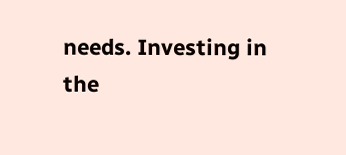needs. Investing in the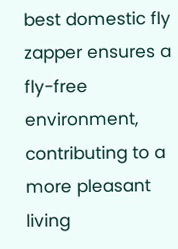best domestic fly zapper ensures a fly-free environment, contributing to a more pleasant living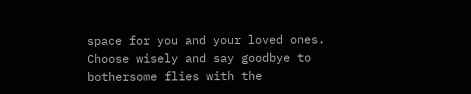space for you and your loved ones. Choose wisely and say goodbye to bothersome flies with the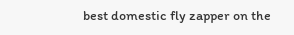best domestic fly zapper on the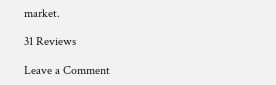market.

31 Reviews

Leave a Comment